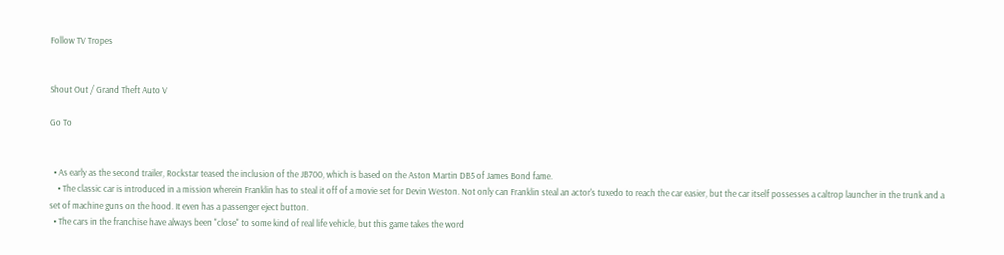Follow TV Tropes


Shout Out / Grand Theft Auto V

Go To


  • As early as the second trailer, Rockstar teased the inclusion of the JB700, which is based on the Aston Martin DB5 of James Bond fame.
    • The classic car is introduced in a mission wherein Franklin has to steal it off of a movie set for Devin Weston. Not only can Franklin steal an actor's tuxedo to reach the car easier, but the car itself possesses a caltrop launcher in the trunk and a set of machine guns on the hood. It even has a passenger eject button.
  • The cars in the franchise have always been "close" to some kind of real life vehicle, but this game takes the word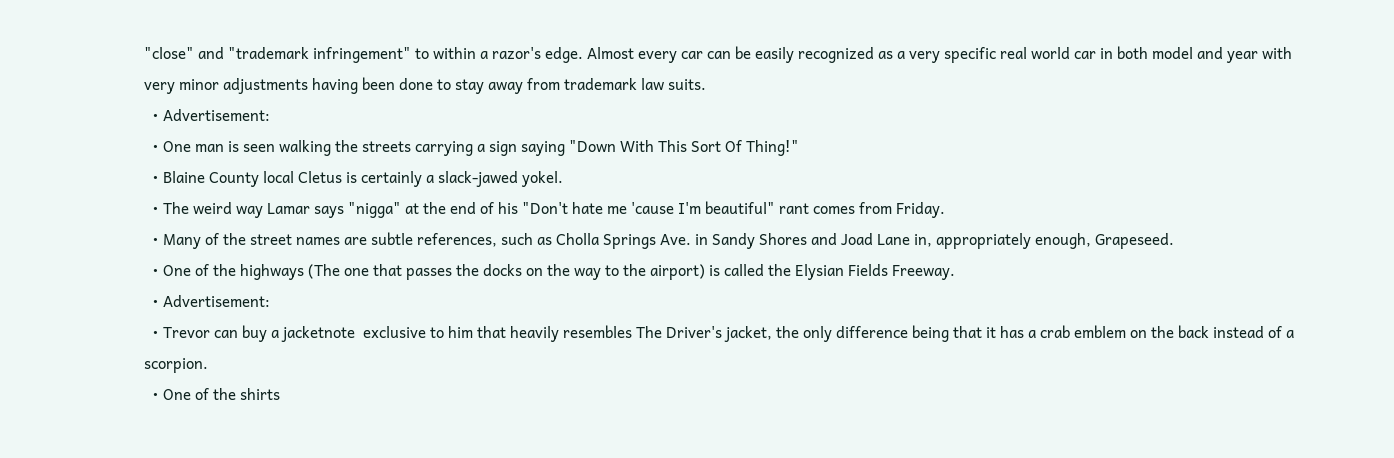"close" and "trademark infringement" to within a razor's edge. Almost every car can be easily recognized as a very specific real world car in both model and year with very minor adjustments having been done to stay away from trademark law suits.
  • Advertisement:
  • One man is seen walking the streets carrying a sign saying "Down With This Sort Of Thing!"
  • Blaine County local Cletus is certainly a slack-jawed yokel.
  • The weird way Lamar says "nigga" at the end of his "Don't hate me 'cause I'm beautiful" rant comes from Friday.
  • Many of the street names are subtle references, such as Cholla Springs Ave. in Sandy Shores and Joad Lane in, appropriately enough, Grapeseed.
  • One of the highways (The one that passes the docks on the way to the airport) is called the Elysian Fields Freeway.
  • Advertisement:
  • Trevor can buy a jacketnote  exclusive to him that heavily resembles The Driver's jacket, the only difference being that it has a crab emblem on the back instead of a scorpion.
  • One of the shirts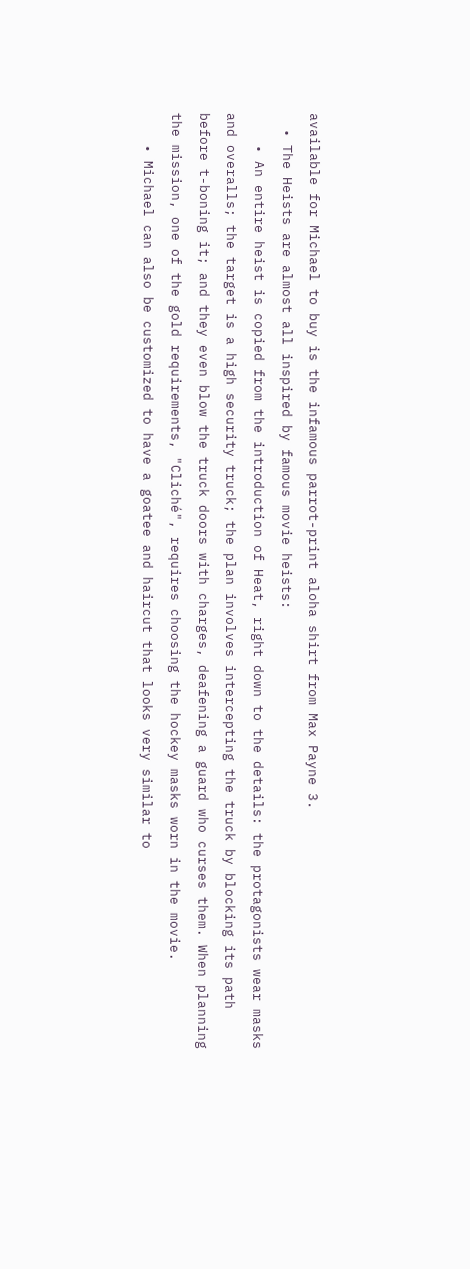available for Michael to buy is the infamous parrot-print aloha shirt from Max Payne 3.
  • The Heists are almost all inspired by famous movie heists:
    • An entire heist is copied from the introduction of Heat, right down to the details: the protagonists wear masks and overalls; the target is a high security truck; the plan involves intercepting the truck by blocking its path before t-boning it; and they even blow the truck doors with charges, deafening a guard who curses them. When planning the mission, one of the gold requirements, "Cliché", requires choosing the hockey masks worn in the movie.
    • Michael can also be customized to have a goatee and haircut that looks very similar to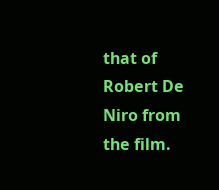that of Robert De Niro from the film.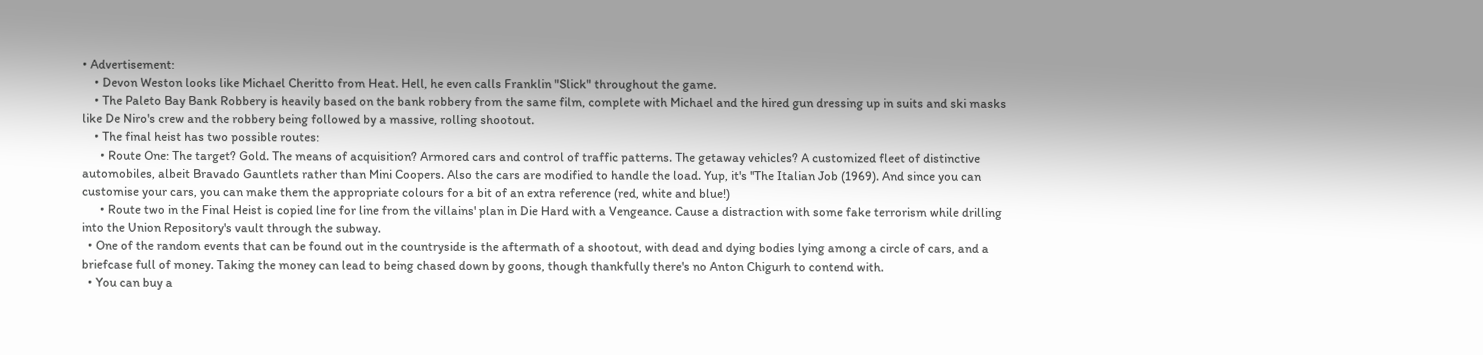• Advertisement:
    • Devon Weston looks like Michael Cheritto from Heat. Hell, he even calls Franklin "Slick" throughout the game.
    • The Paleto Bay Bank Robbery is heavily based on the bank robbery from the same film, complete with Michael and the hired gun dressing up in suits and ski masks like De Niro's crew and the robbery being followed by a massive, rolling shootout.
    • The final heist has two possible routes:
      • Route One: The target? Gold. The means of acquisition? Armored cars and control of traffic patterns. The getaway vehicles? A customized fleet of distinctive automobiles, albeit Bravado Gauntlets rather than Mini Coopers. Also the cars are modified to handle the load. Yup, it's ''The Italian Job (1969). And since you can customise your cars, you can make them the appropriate colours for a bit of an extra reference (red, white and blue!)
      • Route two in the Final Heist is copied line for line from the villains' plan in Die Hard with a Vengeance. Cause a distraction with some fake terrorism while drilling into the Union Repository's vault through the subway.
  • One of the random events that can be found out in the countryside is the aftermath of a shootout, with dead and dying bodies lying among a circle of cars, and a briefcase full of money. Taking the money can lead to being chased down by goons, though thankfully there's no Anton Chigurh to contend with.
  • You can buy a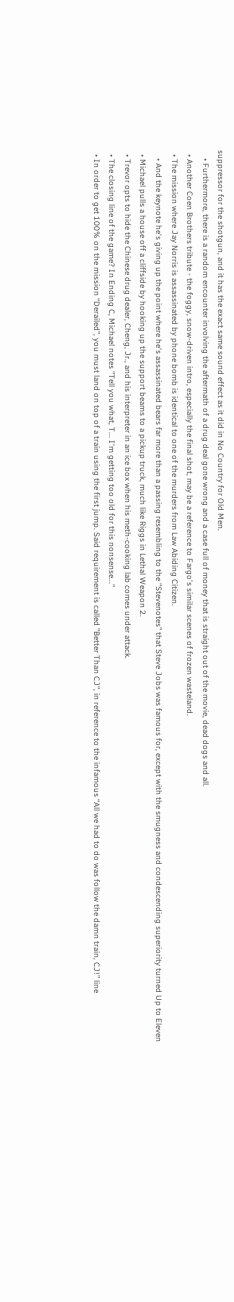suppressor for the shotgun, and it has the exact same sound effect as it did in No Country for Old Men.
    • Furthermore, there is a random encounter involving the aftermath of a drug deal gone wrong and a case full of money that is straight out of the movie, dead dogs and all.
  • Another Coen Brothers tribute - the foggy, snow-driven intro, especially the final shot, may be a reference to Fargo's similar scenes of frozen wasteland.
  • The mission where Jay Norris is assassinated by phone bomb is identical to one of the murders from Law Abiding Citizen.
    • And the keynote he's giving up the point where he's assassinated bears far more than a passing resembling to the "Stevenotes" that Steve Jobs was famous for, except with the smugness and condescending superiority turned Up to Eleven
  • Michael pulls a house off a cliffside by hooking up the support beams to a pickup truck, much like Riggs in Lethal Weapon 2.
  • Trevor opts to hide the Chinese drug dealer, Cheng, Jr., and his interpreter in an ice box when his meth-cooking lab comes under attack.
  • The closing line of the game? In Ending C, Michael notes "Tell you what, T... I'm getting too old for this nonsense..."
  • In order to get 100% on the mission “Derailed”, you must land on top of a train using the first jump. Said requirement is called "Better Than CJ", in reference to the infamous “All we had to do was follow the damn train, CJ!” line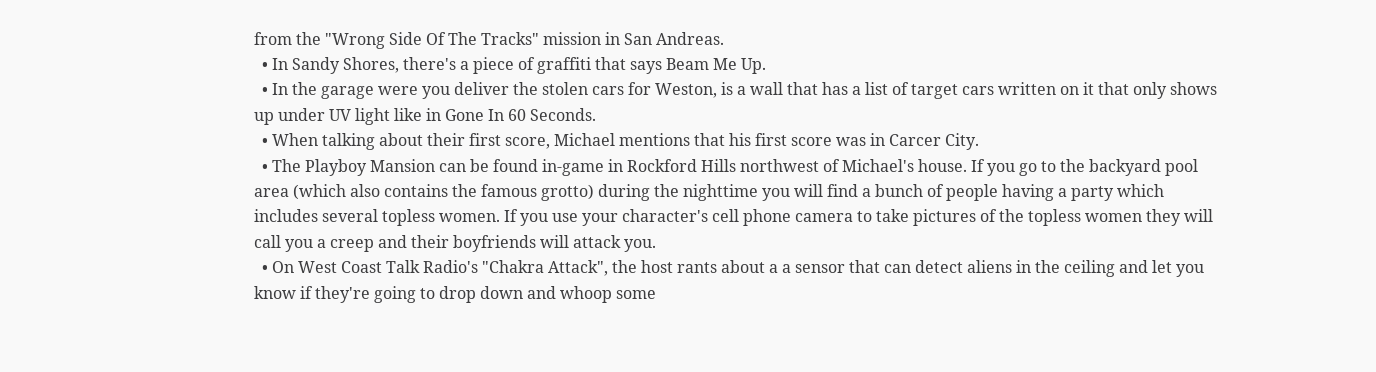from the "Wrong Side Of The Tracks" mission in San Andreas.
  • In Sandy Shores, there's a piece of graffiti that says Beam Me Up.
  • In the garage were you deliver the stolen cars for Weston, is a wall that has a list of target cars written on it that only shows up under UV light like in Gone In 60 Seconds.
  • When talking about their first score, Michael mentions that his first score was in Carcer City.
  • The Playboy Mansion can be found in-game in Rockford Hills northwest of Michael's house. If you go to the backyard pool area (which also contains the famous grotto) during the nighttime you will find a bunch of people having a party which includes several topless women. If you use your character's cell phone camera to take pictures of the topless women they will call you a creep and their boyfriends will attack you.
  • On West Coast Talk Radio's "Chakra Attack", the host rants about a a sensor that can detect aliens in the ceiling and let you know if they're going to drop down and whoop some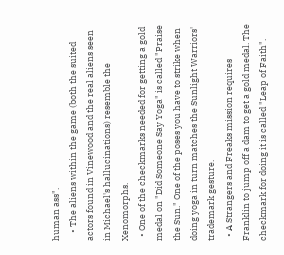human ass".
    • The aliens within the game (both the suited actors found in Vinewood and the real aliens seen in Michael's hallucinations) resemble the Xenomorphs.
  • One of the checkmarks needed for getting a gold medal on "Did Someone Say Yoga" is called "Praise the Sun." One of the poses you have to strike when doing yoga in turn matches the Sunlight Warriors' trademark gesture.
  • A Strangers and Freaks mission requires Franklin to jump off a dam to get a gold medal. The checkmark for doing it is called "Leap of Faith".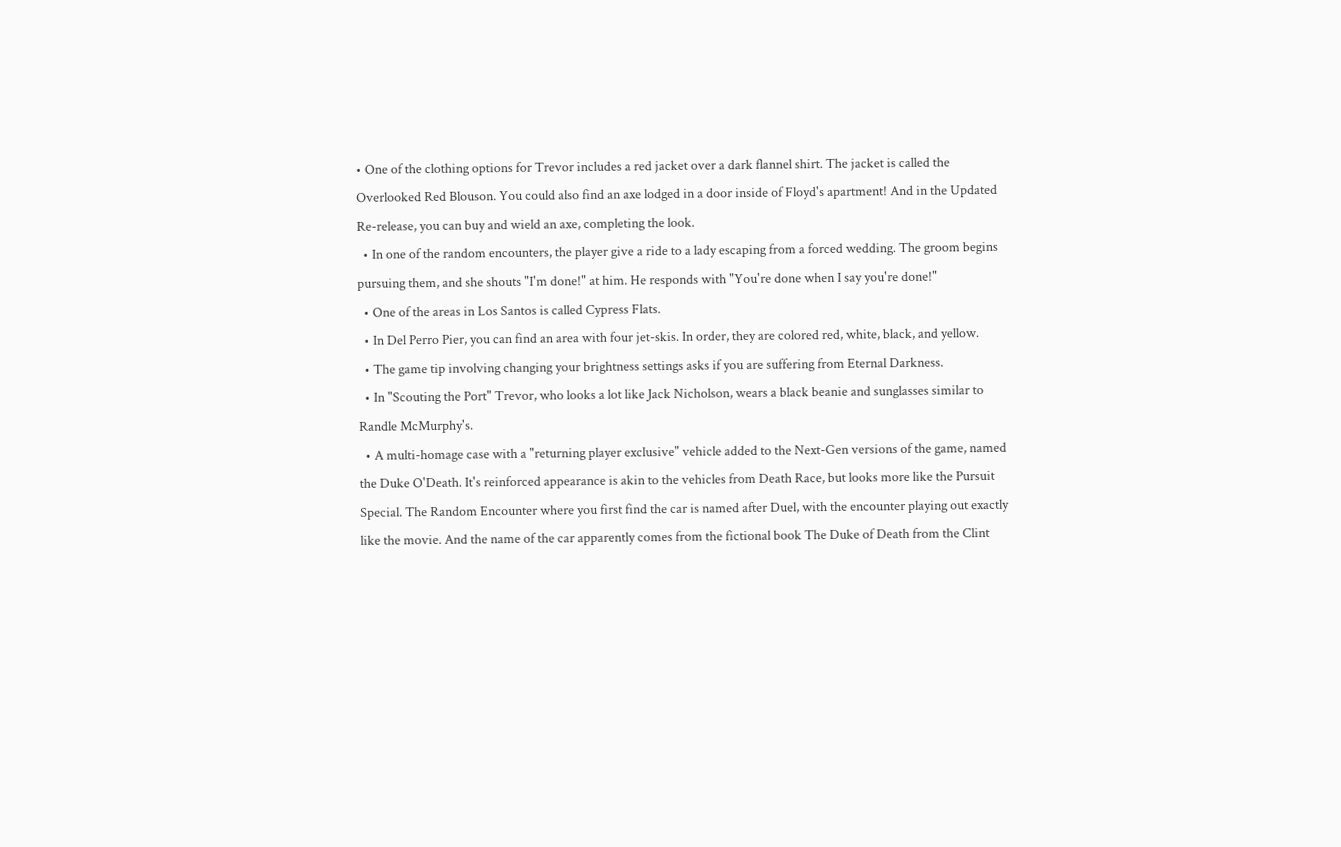• One of the clothing options for Trevor includes a red jacket over a dark flannel shirt. The jacket is called the Overlooked Red Blouson. You could also find an axe lodged in a door inside of Floyd's apartment! And in the Updated Re-release, you can buy and wield an axe, completing the look.
  • In one of the random encounters, the player give a ride to a lady escaping from a forced wedding. The groom begins pursuing them, and she shouts "I'm done!" at him. He responds with "You're done when I say you're done!"
  • One of the areas in Los Santos is called Cypress Flats.
  • In Del Perro Pier, you can find an area with four jet-skis. In order, they are colored red, white, black, and yellow.
  • The game tip involving changing your brightness settings asks if you are suffering from Eternal Darkness.
  • In "Scouting the Port" Trevor, who looks a lot like Jack Nicholson, wears a black beanie and sunglasses similar to Randle McMurphy's.
  • A multi-homage case with a "returning player exclusive" vehicle added to the Next-Gen versions of the game, named the Duke O'Death. It's reinforced appearance is akin to the vehicles from Death Race, but looks more like the Pursuit Special. The Random Encounter where you first find the car is named after Duel, with the encounter playing out exactly like the movie. And the name of the car apparently comes from the fictional book The Duke of Death from the Clint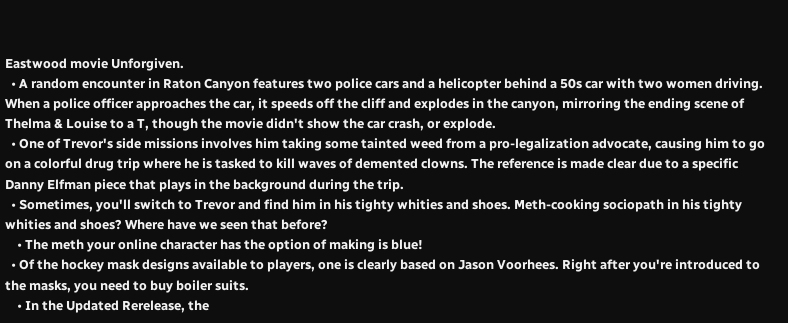Eastwood movie Unforgiven.
  • A random encounter in Raton Canyon features two police cars and a helicopter behind a 50s car with two women driving. When a police officer approaches the car, it speeds off the cliff and explodes in the canyon, mirroring the ending scene of Thelma & Louise to a T, though the movie didn't show the car crash, or explode.
  • One of Trevor's side missions involves him taking some tainted weed from a pro-legalization advocate, causing him to go on a colorful drug trip where he is tasked to kill waves of demented clowns. The reference is made clear due to a specific Danny Elfman piece that plays in the background during the trip.
  • Sometimes, you'll switch to Trevor and find him in his tighty whities and shoes. Meth-cooking sociopath in his tighty whities and shoes? Where have we seen that before?
    • The meth your online character has the option of making is blue!
  • Of the hockey mask designs available to players, one is clearly based on Jason Voorhees. Right after you're introduced to the masks, you need to buy boiler suits.
    • In the Updated Rerelease, the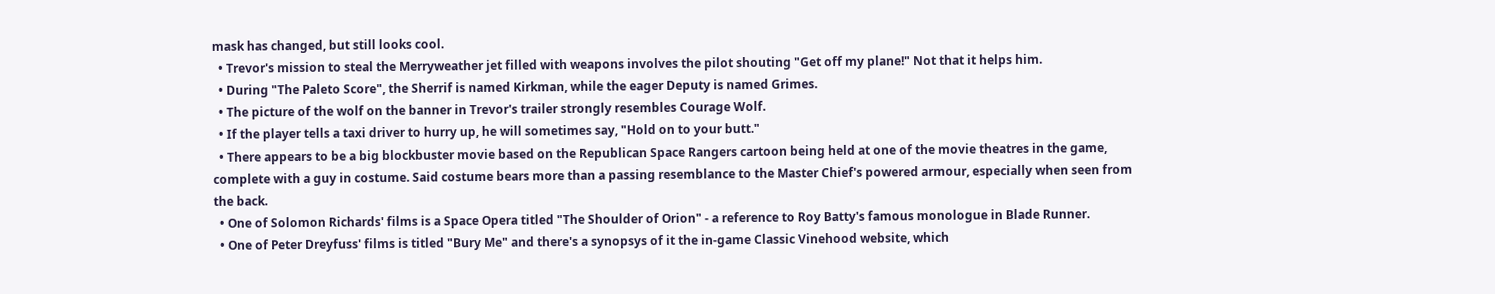mask has changed, but still looks cool.
  • Trevor's mission to steal the Merryweather jet filled with weapons involves the pilot shouting "Get off my plane!" Not that it helps him.
  • During "The Paleto Score", the Sherrif is named Kirkman, while the eager Deputy is named Grimes.
  • The picture of the wolf on the banner in Trevor's trailer strongly resembles Courage Wolf.
  • If the player tells a taxi driver to hurry up, he will sometimes say, "Hold on to your butt."
  • There appears to be a big blockbuster movie based on the Republican Space Rangers cartoon being held at one of the movie theatres in the game, complete with a guy in costume. Said costume bears more than a passing resemblance to the Master Chief's powered armour, especially when seen from the back.
  • One of Solomon Richards' films is a Space Opera titled "The Shoulder of Orion" - a reference to Roy Batty's famous monologue in Blade Runner.
  • One of Peter Dreyfuss' films is titled "Bury Me" and there's a synopsys of it the in-game Classic Vinehood website, which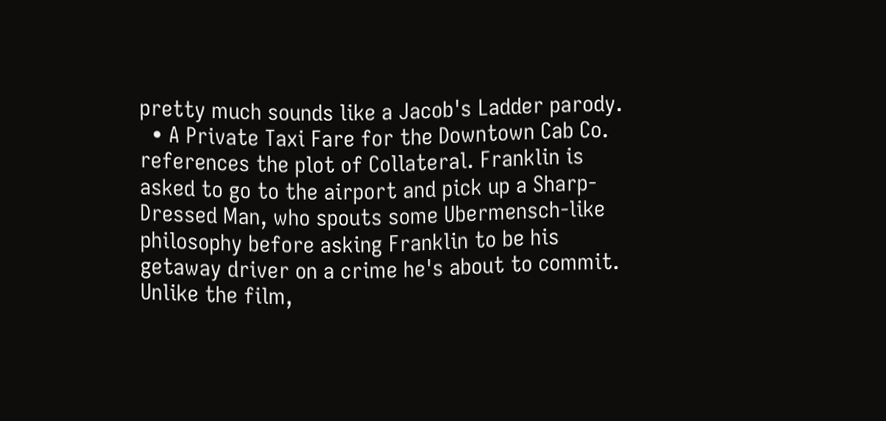pretty much sounds like a Jacob's Ladder parody.
  • A Private Taxi Fare for the Downtown Cab Co. references the plot of Collateral. Franklin is asked to go to the airport and pick up a Sharp-Dressed Man, who spouts some Ubermensch-like philosophy before asking Franklin to be his getaway driver on a crime he's about to commit. Unlike the film,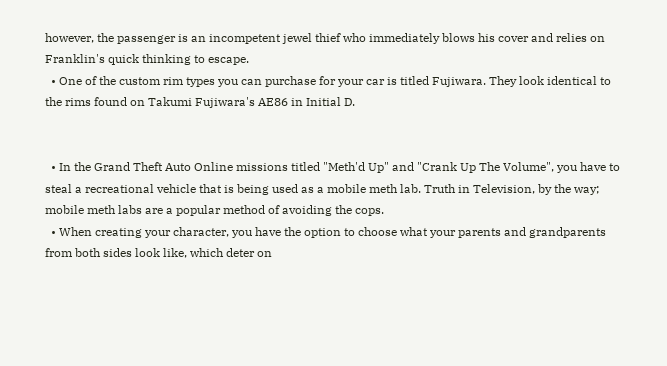however, the passenger is an incompetent jewel thief who immediately blows his cover and relies on Franklin's quick thinking to escape.
  • One of the custom rim types you can purchase for your car is titled Fujiwara. They look identical to the rims found on Takumi Fujiwara's AE86 in Initial D.


  • In the Grand Theft Auto Online missions titled "Meth'd Up" and "Crank Up The Volume", you have to steal a recreational vehicle that is being used as a mobile meth lab. Truth in Television, by the way; mobile meth labs are a popular method of avoiding the cops.
  • When creating your character, you have the option to choose what your parents and grandparents from both sides look like, which deter on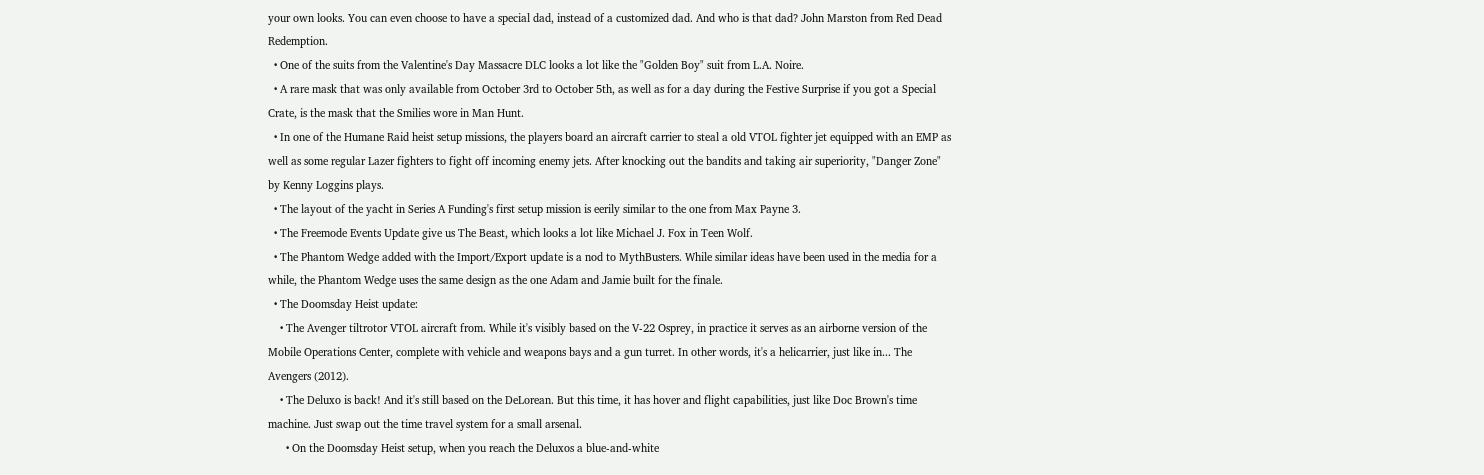your own looks. You can even choose to have a special dad, instead of a customized dad. And who is that dad? John Marston from Red Dead Redemption.
  • One of the suits from the Valentine's Day Massacre DLC looks a lot like the "Golden Boy" suit from L.A. Noire.
  • A rare mask that was only available from October 3rd to October 5th, as well as for a day during the Festive Surprise if you got a Special Crate, is the mask that the Smilies wore in Man Hunt.
  • In one of the Humane Raid heist setup missions, the players board an aircraft carrier to steal a old VTOL fighter jet equipped with an EMP as well as some regular Lazer fighters to fight off incoming enemy jets. After knocking out the bandits and taking air superiority, "Danger Zone" by Kenny Loggins plays.
  • The layout of the yacht in Series A Funding's first setup mission is eerily similar to the one from Max Payne 3.
  • The Freemode Events Update give us The Beast, which looks a lot like Michael J. Fox in Teen Wolf.
  • The Phantom Wedge added with the Import/Export update is a nod to MythBusters. While similar ideas have been used in the media for a while, the Phantom Wedge uses the same design as the one Adam and Jamie built for the finale.
  • The Doomsday Heist update:
    • The Avenger tiltrotor VTOL aircraft from. While it's visibly based on the V-22 Osprey, in practice it serves as an airborne version of the Mobile Operations Center, complete with vehicle and weapons bays and a gun turret. In other words, it's a helicarrier, just like in... The Avengers (2012).
    • The Deluxo is back! And it's still based on the DeLorean. But this time, it has hover and flight capabilities, just like Doc Brown's time machine. Just swap out the time travel system for a small arsenal.
      • On the Doomsday Heist setup, when you reach the Deluxos a blue-and-white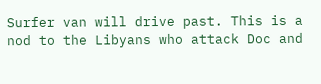Surfer van will drive past. This is a nod to the Libyans who attack Doc and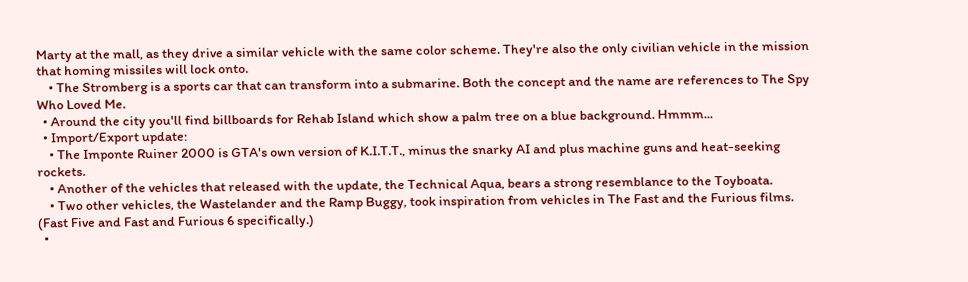Marty at the mall, as they drive a similar vehicle with the same color scheme. They're also the only civilian vehicle in the mission that homing missiles will lock onto.
    • The Stromberg is a sports car that can transform into a submarine. Both the concept and the name are references to The Spy Who Loved Me.
  • Around the city you'll find billboards for Rehab Island which show a palm tree on a blue background. Hmmm...
  • Import/Export update:
    • The Imponte Ruiner 2000 is GTA's own version of K.I.T.T., minus the snarky AI and plus machine guns and heat-seeking rockets.
    • Another of the vehicles that released with the update, the Technical Aqua, bears a strong resemblance to the Toyboata.
    • Two other vehicles, the Wastelander and the Ramp Buggy, took inspiration from vehicles in The Fast and the Furious films. (Fast Five and Fast and Furious 6 specifically.)
  •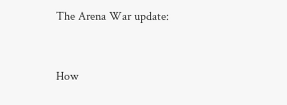The Arena War update:


How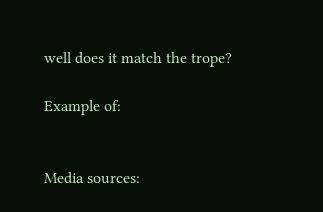well does it match the trope?

Example of:


Media sources: